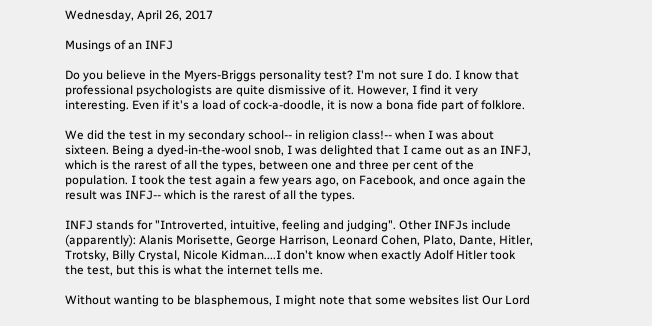Wednesday, April 26, 2017

Musings of an INFJ

Do you believe in the Myers-Briggs personality test? I'm not sure I do. I know that professional psychologists are quite dismissive of it. However, I find it very interesting. Even if it's a load of cock-a-doodle, it is now a bona fide part of folklore.

We did the test in my secondary school-- in religion class!-- when I was about sixteen. Being a dyed-in-the-wool snob, I was delighted that I came out as an INFJ, which is the rarest of all the types, between one and three per cent of the population. I took the test again a few years ago, on Facebook, and once again the result was INFJ-- which is the rarest of all the types.

INFJ stands for "Introverted, intuitive, feeling and judging". Other INFJs include (apparently): Alanis Morisette, George Harrison, Leonard Cohen, Plato, Dante, Hitler, Trotsky, Billy Crystal, Nicole Kidman....I don't know when exactly Adolf Hitler took the test, but this is what the internet tells me.

Without wanting to be blasphemous, I might note that some websites list Our Lord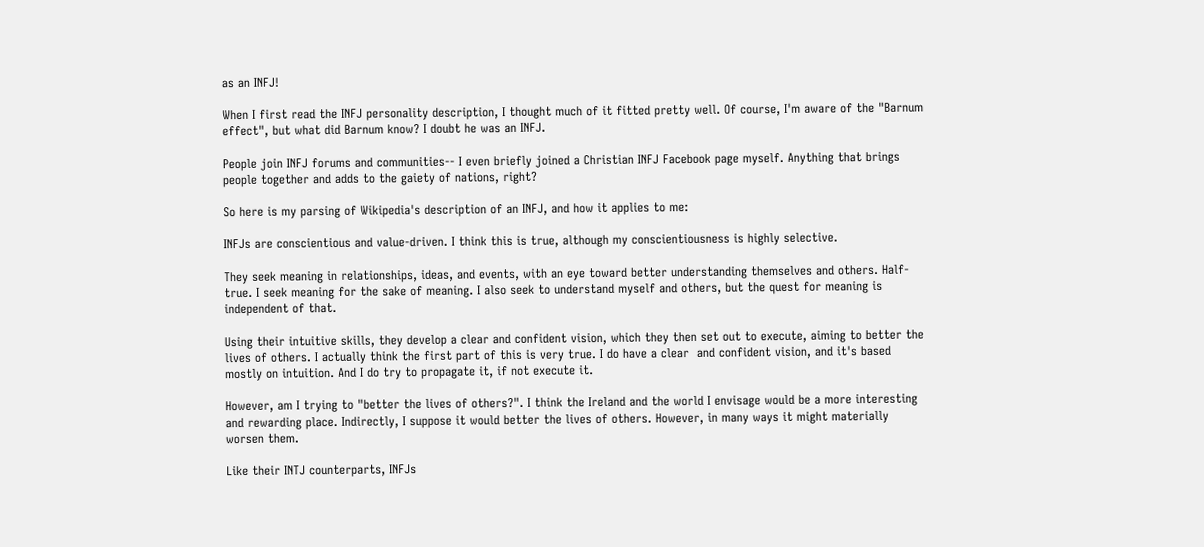as an INFJ!

When I first read the INFJ personality description, I thought much of it fitted pretty well. Of course, I'm aware of the "Barnum effect", but what did Barnum know? I doubt he was an INFJ.

People join INFJ forums and communities-- I even briefly joined a Christian INFJ Facebook page myself. Anything that brings people together and adds to the gaiety of nations, right?

So here is my parsing of Wikipedia's description of an INFJ, and how it applies to me:

INFJs are conscientious and value-driven. I think this is true, although my conscientiousness is highly selective.

They seek meaning in relationships, ideas, and events, with an eye toward better understanding themselves and others. Half-true. I seek meaning for the sake of meaning. I also seek to understand myself and others, but the quest for meaning is independent of that.

Using their intuitive skills, they develop a clear and confident vision, which they then set out to execute, aiming to better the lives of others. I actually think the first part of this is very true. I do have a clear  and confident vision, and it's based mostly on intuition. And I do try to propagate it, if not execute it.

However, am I trying to "better the lives of others?". I think the Ireland and the world I envisage would be a more interesting and rewarding place. Indirectly, I suppose it would better the lives of others. However, in many ways it might materially worsen them.

Like their INTJ counterparts, INFJs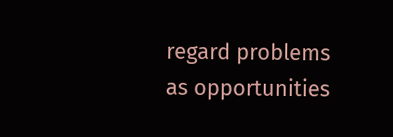regard problems as opportunities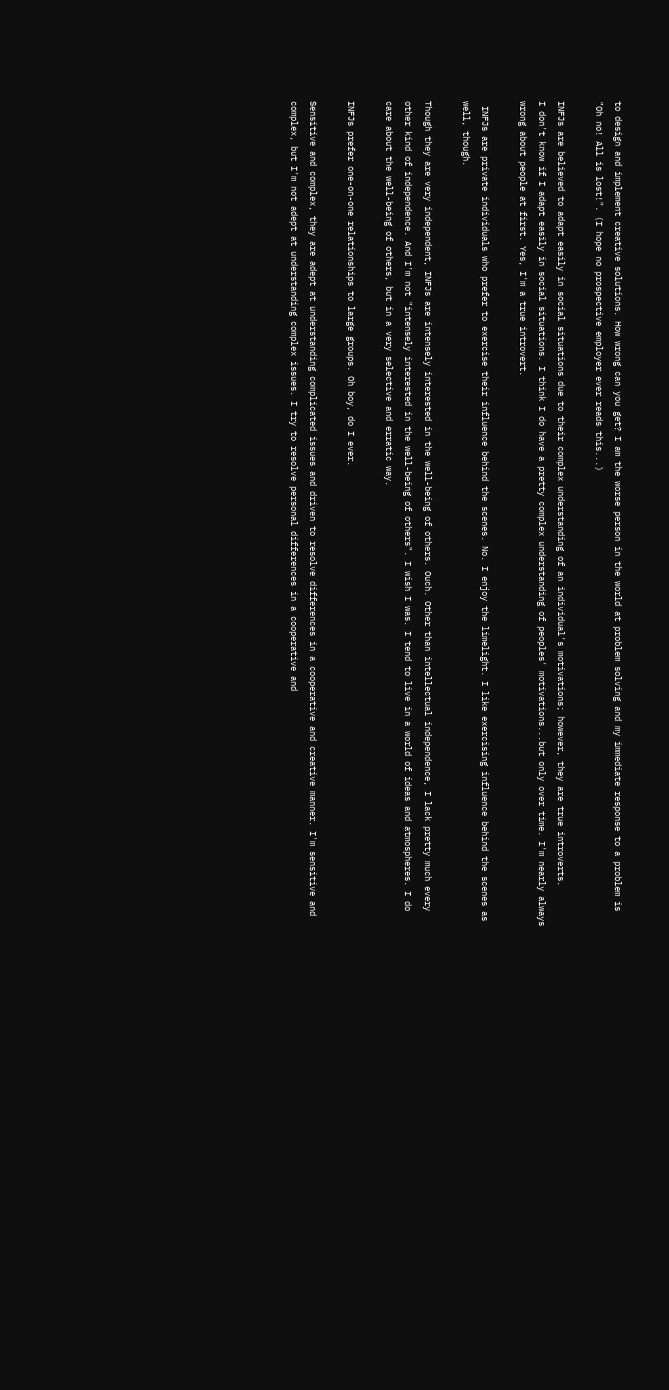to design and implement creative solutions. How wrong can you get? I am the worse person in the world at problem solving and my immediate response to a problem is "Oh no! All is lost!". (I hope no prospective employer ever reads this...)

INFJs are believed to adapt easily in social situations due to their complex understanding of an individual's motivations; however, they are true introverts.
I don't know if I adapt easily in social situations. I think I do have a pretty complex understanding of peoples' motivations...but only over time. I'm nearly always wrong about people at first. Yes, I'm a true introvert.

 INFJs are private individuals who prefer to exercise their influence behind the scenes. No. I enjoy the limelight. I like exercising influence behind the scenes as well, though.

Though they are very independent, INFJs are intensely interested in the well-being of others. Ouch. Other than intellectual independence, I lack pretty much every other kind of independence. And I'm not "intensely interested in the well-being of others". I wish I was. I tend to live in a world of ideas and atmospheres. I do care about the well-being of others, but in a very selective and erratic way.

INFJs prefer one-on-one relationships to large groups. Oh boy, do I ever.

Sensitive and complex, they are adept at understanding complicated issues and driven to resolve differences in a cooperative and creative manner. I'm sensitive and complex, but I'm not adept at understanding complex issues. I try to resolve personal differences in a cooperative and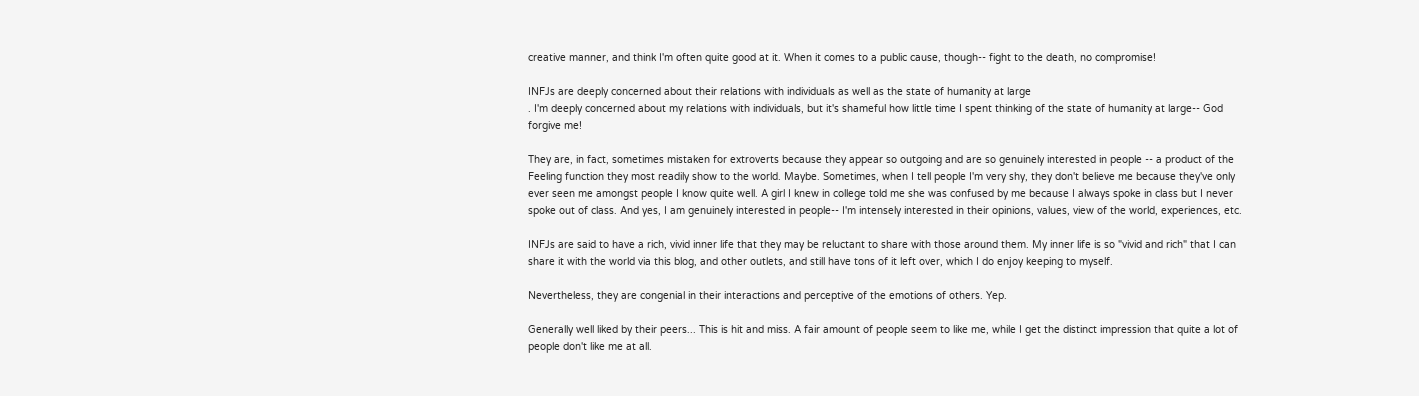creative manner, and think I'm often quite good at it. When it comes to a public cause, though-- fight to the death, no compromise!

INFJs are deeply concerned about their relations with individuals as well as the state of humanity at large
. I'm deeply concerned about my relations with individuals, but it's shameful how little time I spent thinking of the state of humanity at large-- God forgive me!

They are, in fact, sometimes mistaken for extroverts because they appear so outgoing and are so genuinely interested in people -- a product of the Feeling function they most readily show to the world. Maybe. Sometimes, when I tell people I'm very shy, they don't believe me because they've only ever seen me amongst people I know quite well. A girl I knew in college told me she was confused by me because I always spoke in class but I never spoke out of class. And yes, I am genuinely interested in people-- I'm intensely interested in their opinions, values, view of the world, experiences, etc.

INFJs are said to have a rich, vivid inner life that they may be reluctant to share with those around them. My inner life is so "vivid and rich" that I can share it with the world via this blog, and other outlets, and still have tons of it left over, which I do enjoy keeping to myself.

Nevertheless, they are congenial in their interactions and perceptive of the emotions of others. Yep.

Generally well liked by their peers... This is hit and miss. A fair amount of people seem to like me, while I get the distinct impression that quite a lot of people don't like me at all.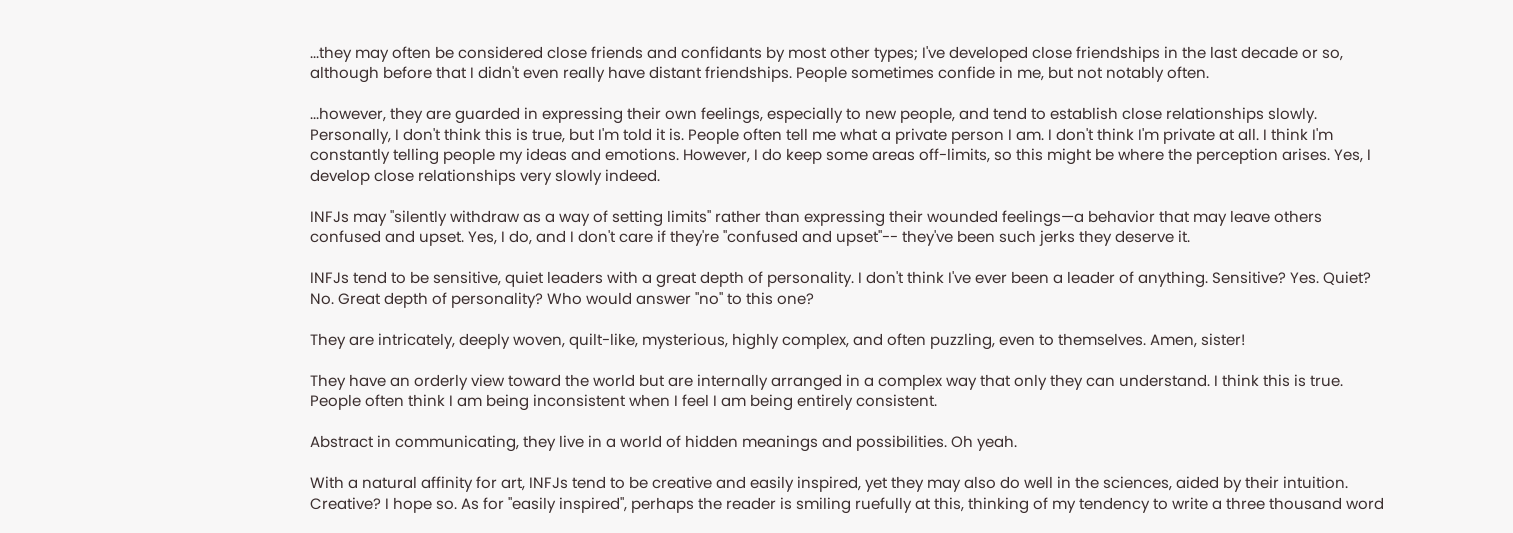...they may often be considered close friends and confidants by most other types; I've developed close friendships in the last decade or so, although before that I didn't even really have distant friendships. People sometimes confide in me, but not notably often.

...however, they are guarded in expressing their own feelings, especially to new people, and tend to establish close relationships slowly. Personally, I don't think this is true, but I'm told it is. People often tell me what a private person I am. I don't think I'm private at all. I think I'm constantly telling people my ideas and emotions. However, I do keep some areas off-limits, so this might be where the perception arises. Yes, I develop close relationships very slowly indeed.

INFJs may "silently withdraw as a way of setting limits" rather than expressing their wounded feelings—a behavior that may leave others confused and upset. Yes, I do, and I don't care if they're "confused and upset"-- they've been such jerks they deserve it.

INFJs tend to be sensitive, quiet leaders with a great depth of personality. I don't think I've ever been a leader of anything. Sensitive? Yes. Quiet? No. Great depth of personality? Who would answer "no" to this one?

They are intricately, deeply woven, quilt-like, mysterious, highly complex, and often puzzling, even to themselves. Amen, sister!

They have an orderly view toward the world but are internally arranged in a complex way that only they can understand. I think this is true. People often think I am being inconsistent when I feel I am being entirely consistent.

Abstract in communicating, they live in a world of hidden meanings and possibilities. Oh yeah.

With a natural affinity for art, INFJs tend to be creative and easily inspired, yet they may also do well in the sciences, aided by their intuition. Creative? I hope so. As for "easily inspired", perhaps the reader is smiling ruefully at this, thinking of my tendency to write a three thousand word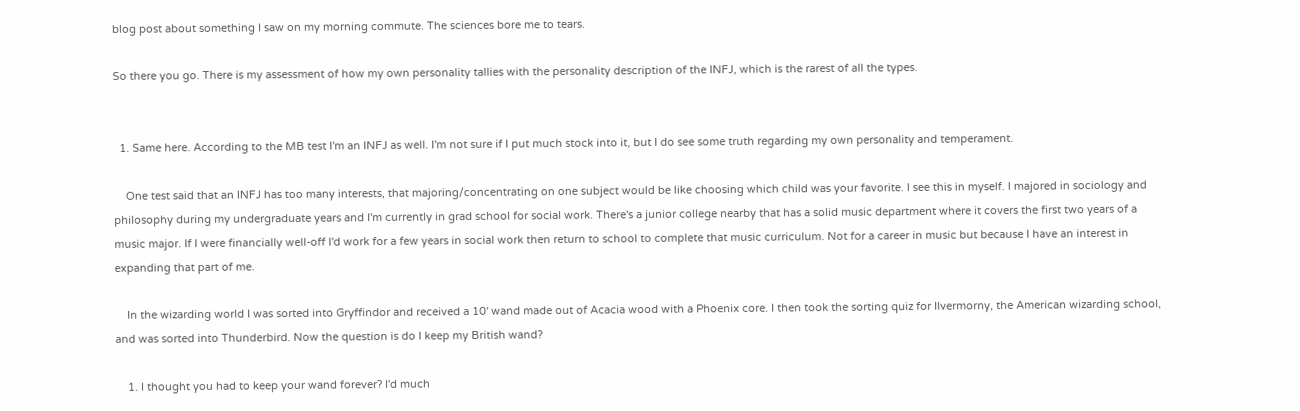blog post about something I saw on my morning commute. The sciences bore me to tears.

So there you go. There is my assessment of how my own personality tallies with the personality description of the INFJ, which is the rarest of all the types.


  1. Same here. According to the MB test I'm an INFJ as well. I'm not sure if I put much stock into it, but I do see some truth regarding my own personality and temperament.

    One test said that an INFJ has too many interests, that majoring/concentrating on one subject would be like choosing which child was your favorite. I see this in myself. I majored in sociology and philosophy during my undergraduate years and I'm currently in grad school for social work. There's a junior college nearby that has a solid music department where it covers the first two years of a music major. If I were financially well-off I'd work for a few years in social work then return to school to complete that music curriculum. Not for a career in music but because I have an interest in expanding that part of me.

    In the wizarding world I was sorted into Gryffindor and received a 10' wand made out of Acacia wood with a Phoenix core. I then took the sorting quiz for Ilvermorny, the American wizarding school, and was sorted into Thunderbird. Now the question is do I keep my British wand?

    1. I thought you had to keep your wand forever? I'd much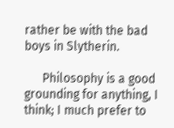rather be with the bad boys in Slytherin.

      Philosophy is a good grounding for anything, I think; I much prefer to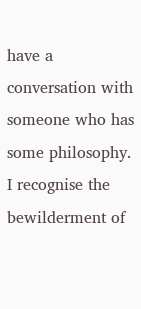have a conversation with someone who has some philosophy. I recognise the bewilderment of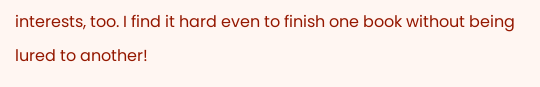interests, too. I find it hard even to finish one book without being lured to another!